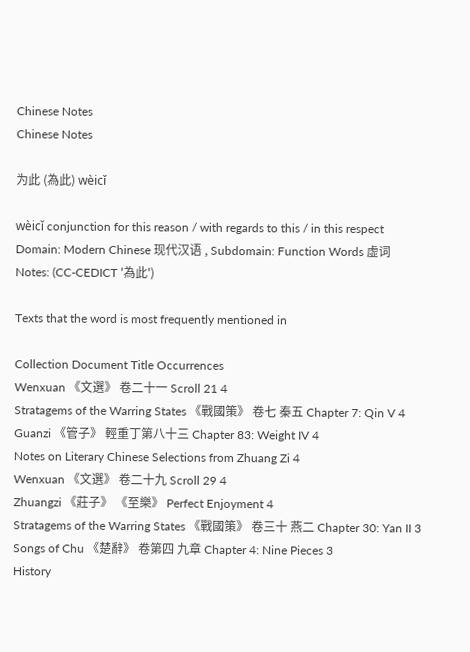Chinese Notes
Chinese Notes

为此 (為此) wèicǐ

wèicǐ conjunction for this reason / with regards to this / in this respect
Domain: Modern Chinese 现代汉语 , Subdomain: Function Words 虚词
Notes: (CC-CEDICT '為此')

Texts that the word is most frequently mentioned in

Collection Document Title Occurrences
Wenxuan 《文選》 卷二十一 Scroll 21 4
Stratagems of the Warring States 《戰國策》 卷七 秦五 Chapter 7: Qin V 4
Guanzi 《管子》 輕重丁第八十三 Chapter 83: Weight IV 4
Notes on Literary Chinese Selections from Zhuang Zi 4
Wenxuan 《文選》 卷二十九 Scroll 29 4
Zhuangzi 《莊子》 《至樂》 Perfect Enjoyment 4
Stratagems of the Warring States 《戰國策》 卷三十 燕二 Chapter 30: Yan II 3
Songs of Chu 《楚辭》 卷第四 九章 Chapter 4: Nine Pieces 3
History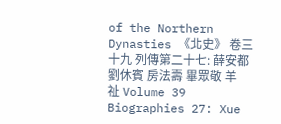of the Northern Dynasties 《北史》 卷三十九 列傳第二十七: 薛安都 劉休賓 房法壽 畢眾敬 羊祉 Volume 39 Biographies 27: Xue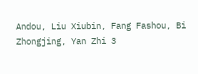Andou, Liu Xiubin, Fang Fashou, Bi Zhongjing, Yan Zhi 3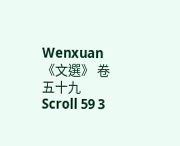Wenxuan 《文選》 卷五十九 Scroll 59 3